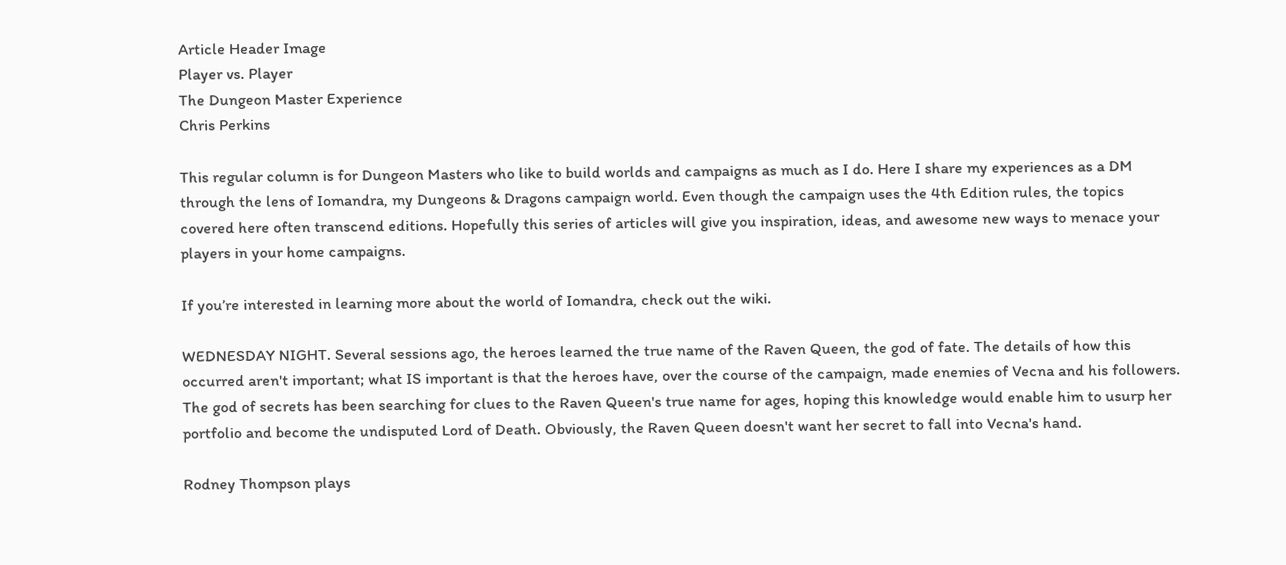Article Header Image
Player vs. Player
The Dungeon Master Experience
Chris Perkins

This regular column is for Dungeon Masters who like to build worlds and campaigns as much as I do. Here I share my experiences as a DM through the lens of Iomandra, my Dungeons & Dragons campaign world. Even though the campaign uses the 4th Edition rules, the topics covered here often transcend editions. Hopefully this series of articles will give you inspiration, ideas, and awesome new ways to menace your players in your home campaigns.

If you’re interested in learning more about the world of Iomandra, check out the wiki.

WEDNESDAY NIGHT. Several sessions ago, the heroes learned the true name of the Raven Queen, the god of fate. The details of how this occurred aren't important; what IS important is that the heroes have, over the course of the campaign, made enemies of Vecna and his followers. The god of secrets has been searching for clues to the Raven Queen's true name for ages, hoping this knowledge would enable him to usurp her portfolio and become the undisputed Lord of Death. Obviously, the Raven Queen doesn't want her secret to fall into Vecna's hand.

Rodney Thompson plays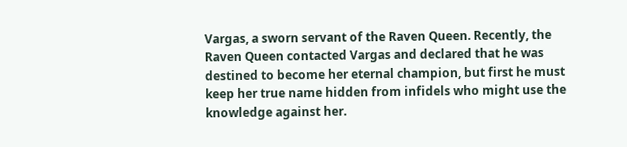Vargas, a sworn servant of the Raven Queen. Recently, the Raven Queen contacted Vargas and declared that he was destined to become her eternal champion, but first he must keep her true name hidden from infidels who might use the knowledge against her.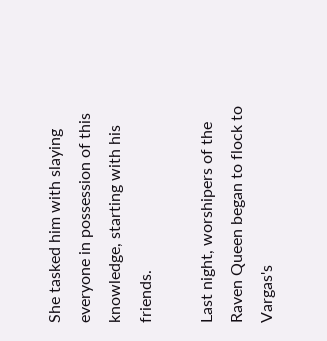She tasked him with slaying everyone in possession of this knowledge, starting with his friends.

Last night, worshipers of the Raven Queen began to flock to Vargas's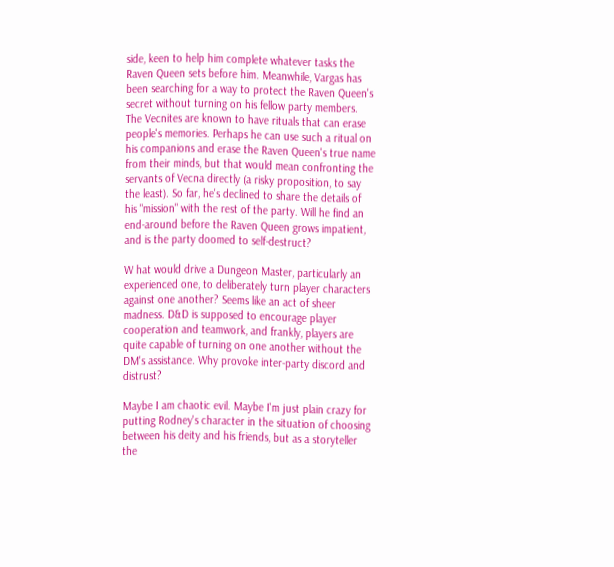side, keen to help him complete whatever tasks the Raven Queen sets before him. Meanwhile, Vargas has been searching for a way to protect the Raven Queen's secret without turning on his fellow party members. The Vecnites are known to have rituals that can erase people's memories. Perhaps he can use such a ritual on his companions and erase the Raven Queen's true name from their minds, but that would mean confronting the servants of Vecna directly (a risky proposition, to say the least). So far, he's declined to share the details of his "mission" with the rest of the party. Will he find an end-around before the Raven Queen grows impatient, and is the party doomed to self-destruct?

W hat would drive a Dungeon Master, particularly an experienced one, to deliberately turn player characters against one another? Seems like an act of sheer madness. D&D is supposed to encourage player cooperation and teamwork, and frankly, players are quite capable of turning on one another without the DM's assistance. Why provoke inter-party discord and distrust?

Maybe I am chaotic evil. Maybe I'm just plain crazy for putting Rodney's character in the situation of choosing between his deity and his friends, but as a storyteller the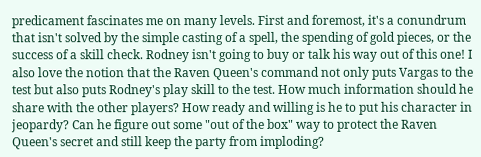predicament fascinates me on many levels. First and foremost, it's a conundrum that isn't solved by the simple casting of a spell, the spending of gold pieces, or the success of a skill check. Rodney isn't going to buy or talk his way out of this one! I also love the notion that the Raven Queen's command not only puts Vargas to the test but also puts Rodney's play skill to the test. How much information should he share with the other players? How ready and willing is he to put his character in jeopardy? Can he figure out some "out of the box" way to protect the Raven Queen's secret and still keep the party from imploding?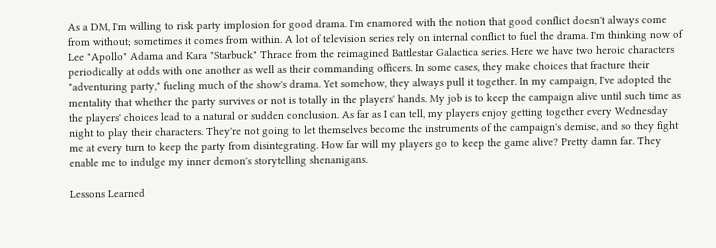As a DM, I'm willing to risk party implosion for good drama. I'm enamored with the notion that good conflict doesn't always come from without; sometimes it comes from within. A lot of television series rely on internal conflict to fuel the drama. I'm thinking now of Lee "Apollo" Adama and Kara "Starbuck" Thrace from the reimagined Battlestar Galactica series. Here we have two heroic characters periodically at odds with one another as well as their commanding officers. In some cases, they make choices that fracture their "adventuring party," fueling much of the show's drama. Yet somehow, they always pull it together. In my campaign, I've adopted the mentality that whether the party survives or not is totally in the players' hands. My job is to keep the campaign alive until such time as the players' choices lead to a natural or sudden conclusion. As far as I can tell, my players enjoy getting together every Wednesday night to play their characters. They're not going to let themselves become the instruments of the campaign's demise, and so they fight me at every turn to keep the party from disintegrating. How far will my players go to keep the game alive? Pretty damn far. They enable me to indulge my inner demon's storytelling shenanigans.

Lessons Learned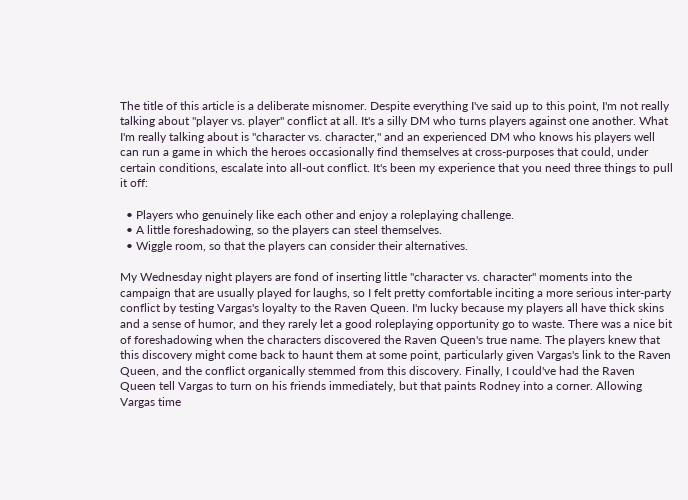The title of this article is a deliberate misnomer. Despite everything I've said up to this point, I'm not really talking about "player vs. player" conflict at all. It's a silly DM who turns players against one another. What I'm really talking about is "character vs. character," and an experienced DM who knows his players well can run a game in which the heroes occasionally find themselves at cross-purposes that could, under certain conditions, escalate into all-out conflict. It's been my experience that you need three things to pull it off:

  • Players who genuinely like each other and enjoy a roleplaying challenge.
  • A little foreshadowing, so the players can steel themselves.
  • Wiggle room, so that the players can consider their alternatives.

My Wednesday night players are fond of inserting little "character vs. character" moments into the campaign that are usually played for laughs, so I felt pretty comfortable inciting a more serious inter-party conflict by testing Vargas's loyalty to the Raven Queen. I'm lucky because my players all have thick skins and a sense of humor, and they rarely let a good roleplaying opportunity go to waste. There was a nice bit of foreshadowing when the characters discovered the Raven Queen's true name. The players knew that this discovery might come back to haunt them at some point, particularly given Vargas's link to the Raven Queen, and the conflict organically stemmed from this discovery. Finally, I could've had the Raven Queen tell Vargas to turn on his friends immediately, but that paints Rodney into a corner. Allowing Vargas time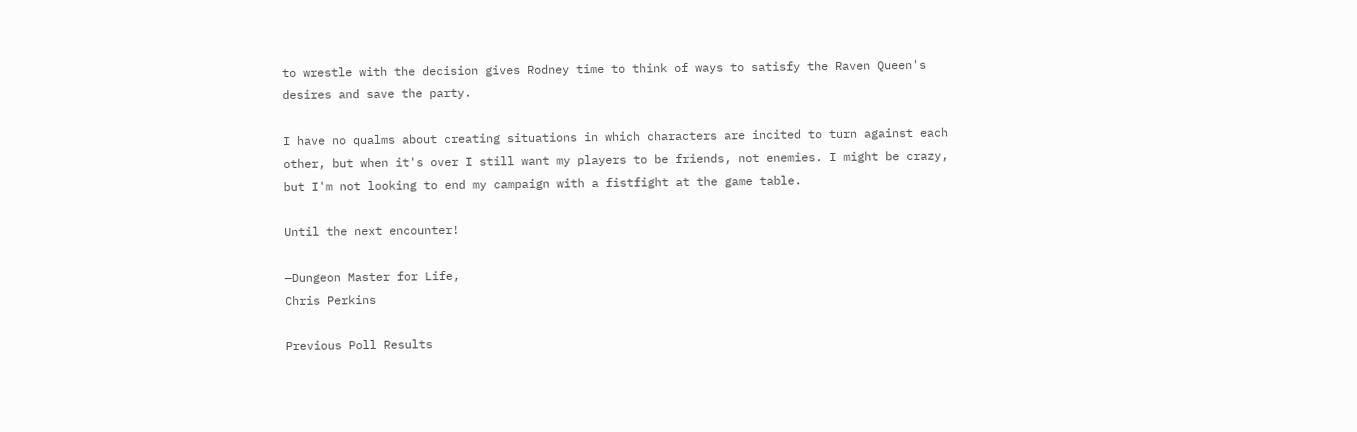to wrestle with the decision gives Rodney time to think of ways to satisfy the Raven Queen's desires and save the party.

I have no qualms about creating situations in which characters are incited to turn against each other, but when it's over I still want my players to be friends, not enemies. I might be crazy, but I'm not looking to end my campaign with a fistfight at the game table.

Until the next encounter!

—Dungeon Master for Life,
Chris Perkins

Previous Poll Results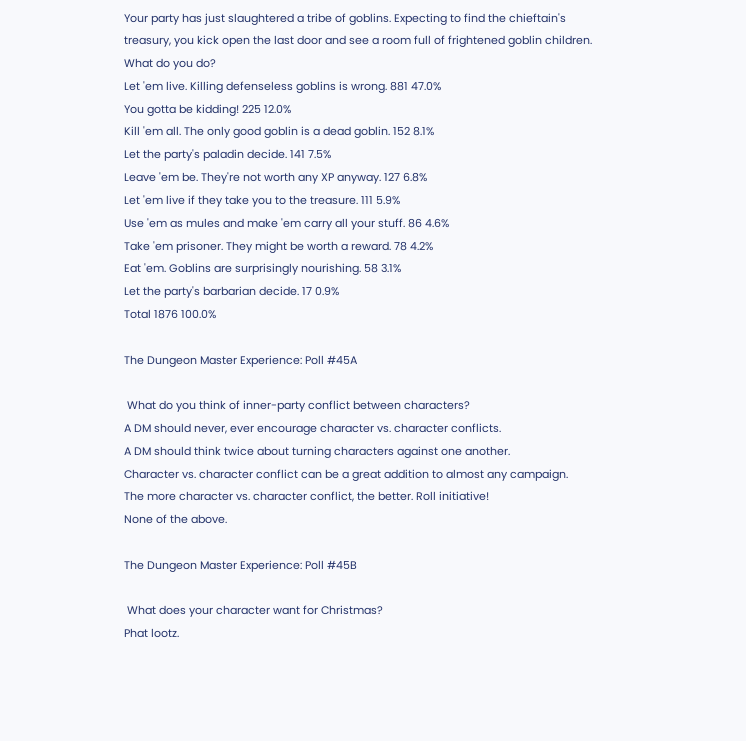Your party has just slaughtered a tribe of goblins. Expecting to find the chieftain's treasury, you kick open the last door and see a room full of frightened goblin children. What do you do?
Let 'em live. Killing defenseless goblins is wrong. 881 47.0%
You gotta be kidding! 225 12.0%
Kill 'em all. The only good goblin is a dead goblin. 152 8.1%
Let the party's paladin decide. 141 7.5%
Leave 'em be. They're not worth any XP anyway. 127 6.8%
Let 'em live if they take you to the treasure. 111 5.9%
Use 'em as mules and make 'em carry all your stuff. 86 4.6%
Take 'em prisoner. They might be worth a reward. 78 4.2%
Eat 'em. Goblins are surprisingly nourishing. 58 3.1%
Let the party's barbarian decide. 17 0.9%
Total 1876 100.0%

The Dungeon Master Experience: Poll #45A

 What do you think of inner-party conflict between characters?
A DM should never, ever encourage character vs. character conflicts.
A DM should think twice about turning characters against one another.
Character vs. character conflict can be a great addition to almost any campaign.
The more character vs. character conflict, the better. Roll initiative!
None of the above.

The Dungeon Master Experience: Poll #45B

 What does your character want for Christmas?
Phat lootz.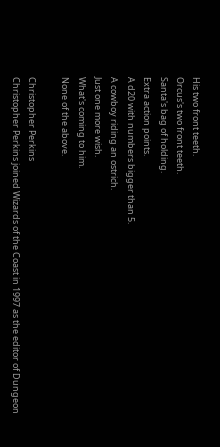His two front teeth.
Orcus's two front teeth.
Santa's bag of holding.
Extra action points.
A d20 with numbers bigger than 5.
A cowboy riding an ostrich.
Just one more wish.
What's coming to him.
None of the above.

Christopher Perkins
Christopher Perkins joined Wizards of the Coast in 1997 as the editor of Dungeon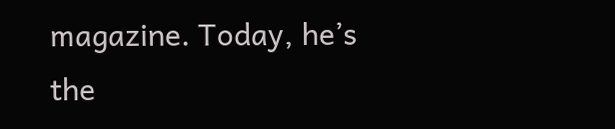magazine. Today, he’s the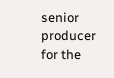senior producer for the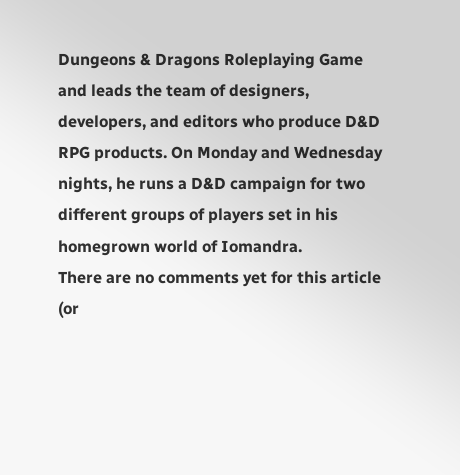Dungeons & Dragons Roleplaying Game and leads the team of designers, developers, and editors who produce D&D RPG products. On Monday and Wednesday nights, he runs a D&D campaign for two different groups of players set in his homegrown world of Iomandra.
There are no comments yet for this article (or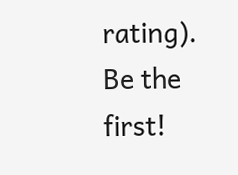rating). Be the first!